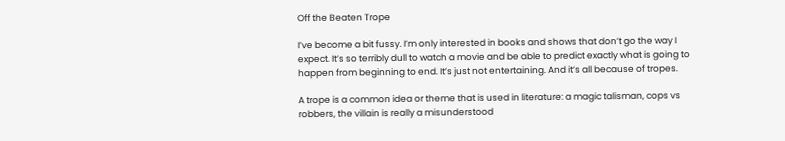Off the Beaten Trope

I’ve become a bit fussy. I’m only interested in books and shows that don’t go the way I expect. It’s so terribly dull to watch a movie and be able to predict exactly what is going to happen from beginning to end. It’s just not entertaining. And it’s all because of tropes.

A trope is a common idea or theme that is used in literature: a magic talisman, cops vs robbers, the villain is really a misunderstood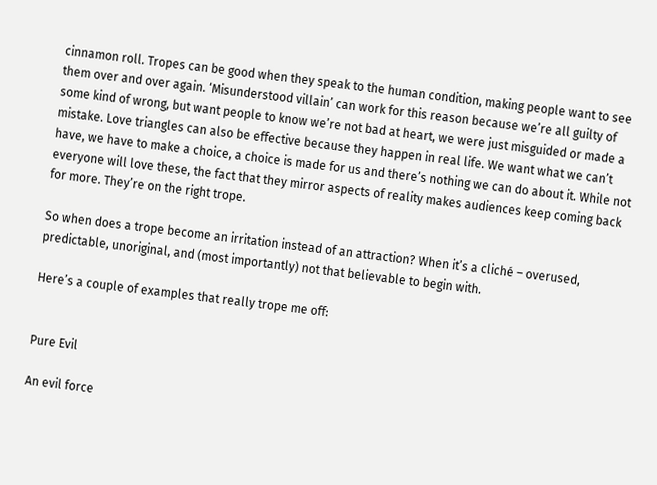cinnamon roll. Tropes can be good when they speak to the human condition, making people want to see them over and over again. ‘Misunderstood villain’ can work for this reason because we’re all guilty of some kind of wrong, but want people to know we’re not bad at heart, we were just misguided or made a mistake. Love triangles can also be effective because they happen in real life. We want what we can’t have, we have to make a choice, a choice is made for us and there’s nothing we can do about it. While not everyone will love these, the fact that they mirror aspects of reality makes audiences keep coming back for more. They’re on the right trope.

So when does a trope become an irritation instead of an attraction? When it’s a cliché – overused, predictable, unoriginal, and (most importantly) not that believable to begin with.

Here’s a couple of examples that really trope me off:


Pure Evil

An evil force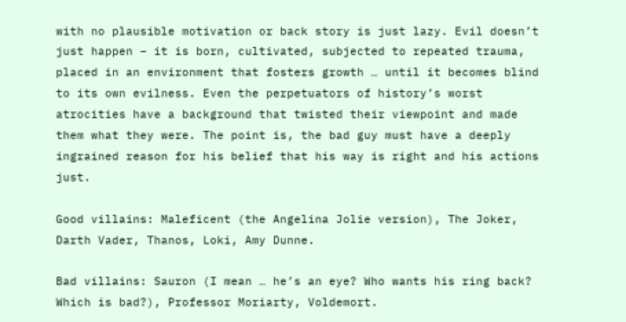with no plausible motivation or back story is just lazy. Evil doesn’t just happen – it is born, cultivated, subjected to repeated trauma, placed in an environment that fosters growth … until it becomes blind to its own evilness. Even the perpetuators of history’s worst atrocities have a background that twisted their viewpoint and made them what they were. The point is, the bad guy must have a deeply ingrained reason for his belief that his way is right and his actions just.

Good villains: Maleficent (the Angelina Jolie version), The Joker, Darth Vader, Thanos, Loki, Amy Dunne.

Bad villains: Sauron (I mean … he’s an eye? Who wants his ring back? Which is bad?), Professor Moriarty, Voldemort.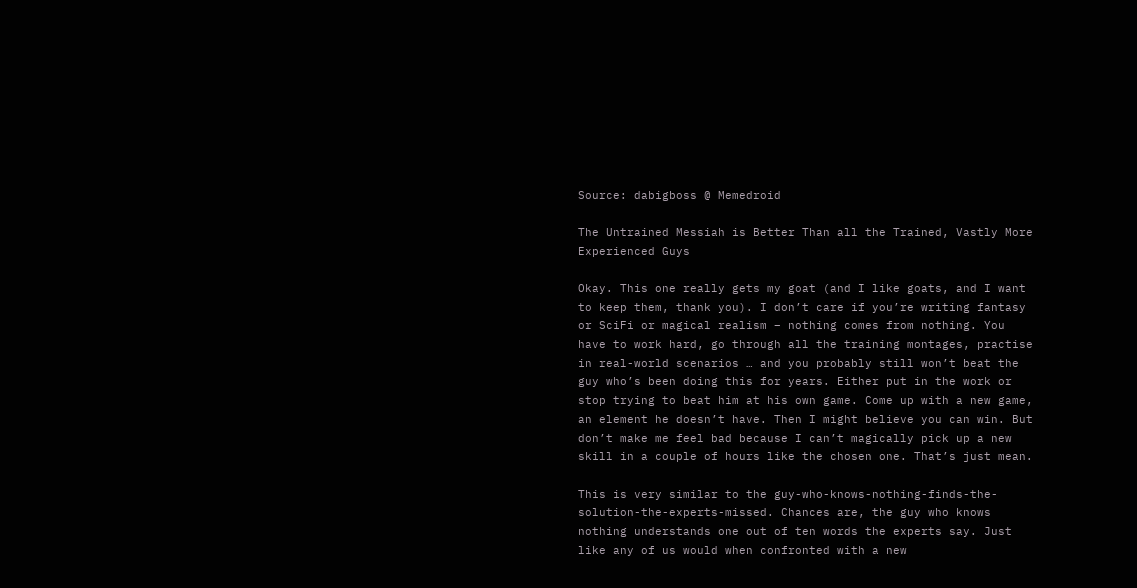Source: dabigboss @ Memedroid

The Untrained Messiah is Better Than all the Trained, Vastly More Experienced Guys

Okay. This one really gets my goat (and I like goats, and I want to keep them, thank you). I don’t care if you’re writing fantasy or SciFi or magical realism – nothing comes from nothing. You have to work hard, go through all the training montages, practise in real-world scenarios … and you probably still won’t beat the guy who’s been doing this for years. Either put in the work or stop trying to beat him at his own game. Come up with a new game, an element he doesn’t have. Then I might believe you can win. But don’t make me feel bad because I can’t magically pick up a new skill in a couple of hours like the chosen one. That’s just mean.

This is very similar to the guy-who-knows-nothing-finds-the-solution-the-experts-missed. Chances are, the guy who knows nothing understands one out of ten words the experts say. Just like any of us would when confronted with a new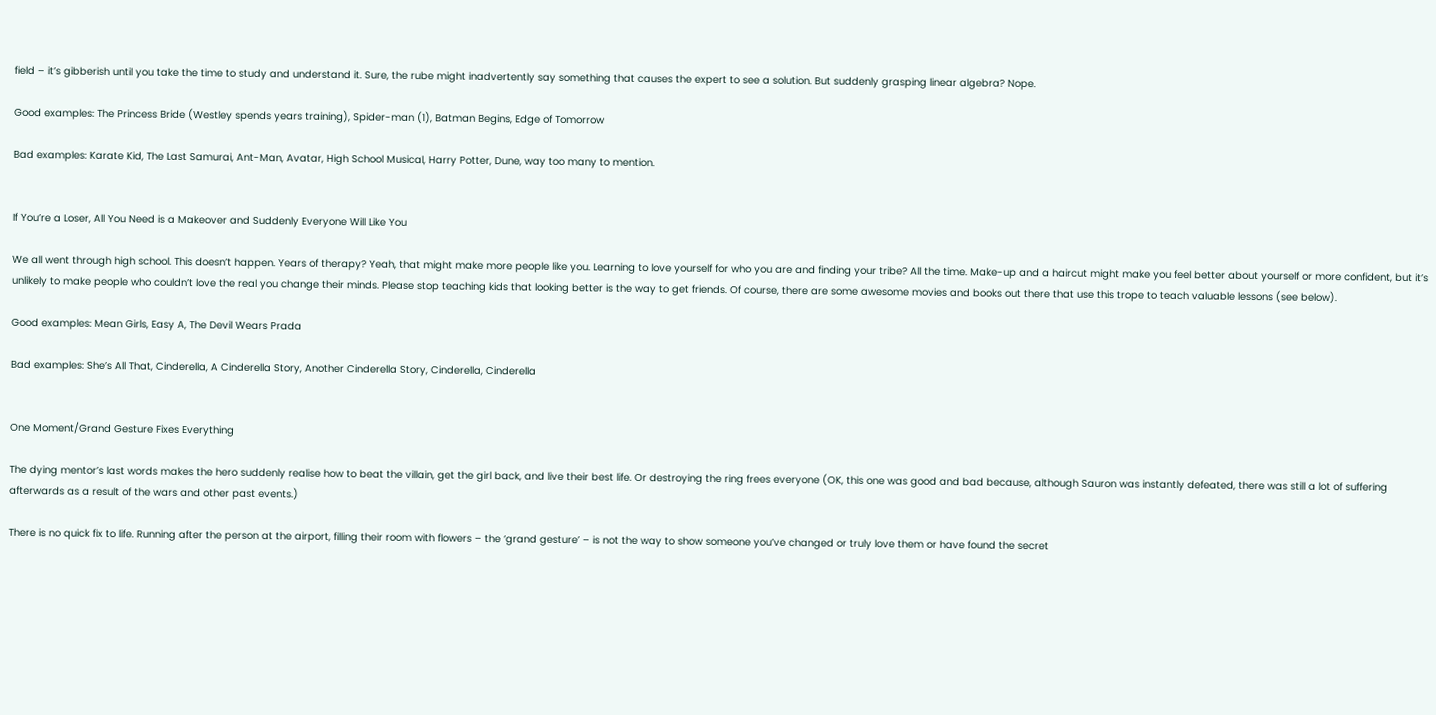field – it’s gibberish until you take the time to study and understand it. Sure, the rube might inadvertently say something that causes the expert to see a solution. But suddenly grasping linear algebra? Nope.

Good examples: The Princess Bride (Westley spends years training), Spider-man (1), Batman Begins, Edge of Tomorrow

Bad examples: Karate Kid, The Last Samurai, Ant-Man, Avatar, High School Musical, Harry Potter, Dune, way too many to mention.


If You’re a Loser, All You Need is a Makeover and Suddenly Everyone Will Like You

We all went through high school. This doesn’t happen. Years of therapy? Yeah, that might make more people like you. Learning to love yourself for who you are and finding your tribe? All the time. Make-up and a haircut might make you feel better about yourself or more confident, but it’s unlikely to make people who couldn’t love the real you change their minds. Please stop teaching kids that looking better is the way to get friends. Of course, there are some awesome movies and books out there that use this trope to teach valuable lessons (see below).

Good examples: Mean Girls, Easy A, The Devil Wears Prada

Bad examples: She’s All That, Cinderella, A Cinderella Story, Another Cinderella Story, Cinderella, Cinderella


One Moment/Grand Gesture Fixes Everything

The dying mentor’s last words makes the hero suddenly realise how to beat the villain, get the girl back, and live their best life. Or destroying the ring frees everyone (OK, this one was good and bad because, although Sauron was instantly defeated, there was still a lot of suffering afterwards as a result of the wars and other past events.)

There is no quick fix to life. Running after the person at the airport, filling their room with flowers – the ‘grand gesture’ – is not the way to show someone you’ve changed or truly love them or have found the secret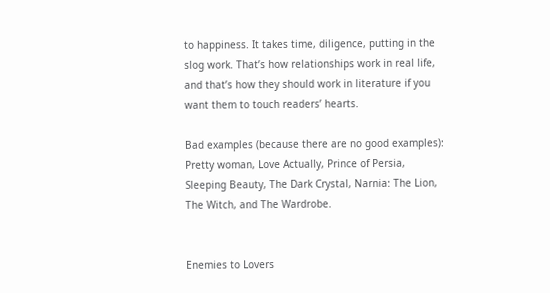to happiness. It takes time, diligence, putting in the slog work. That’s how relationships work in real life, and that’s how they should work in literature if you want them to touch readers’ hearts.

Bad examples (because there are no good examples): Pretty woman, Love Actually, Prince of Persia, Sleeping Beauty, The Dark Crystal, Narnia: The Lion, The Witch, and The Wardrobe.


Enemies to Lovers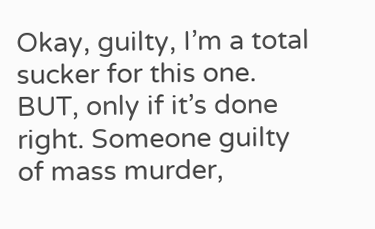Okay, guilty, I’m a total sucker for this one. BUT, only if it’s done right. Someone guilty of mass murder,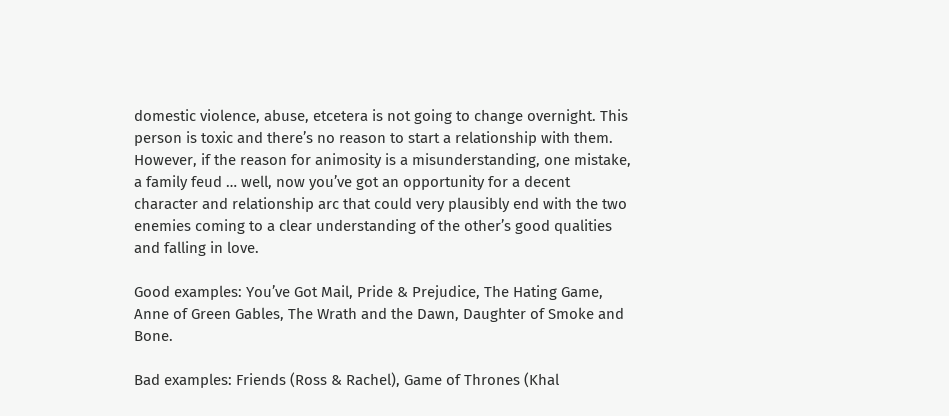domestic violence, abuse, etcetera is not going to change overnight. This person is toxic and there’s no reason to start a relationship with them. However, if the reason for animosity is a misunderstanding, one mistake, a family feud … well, now you’ve got an opportunity for a decent character and relationship arc that could very plausibly end with the two enemies coming to a clear understanding of the other’s good qualities and falling in love.

Good examples: You’ve Got Mail, Pride & Prejudice, The Hating Game, Anne of Green Gables, The Wrath and the Dawn, Daughter of Smoke and Bone.

Bad examples: Friends (Ross & Rachel), Game of Thrones (Khal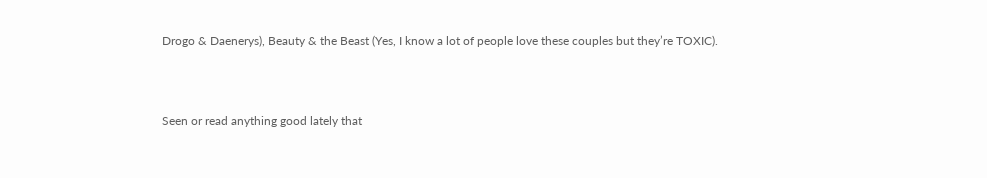Drogo & Daenerys), Beauty & the Beast (Yes, I know a lot of people love these couples but they’re TOXIC).



Seen or read anything good lately that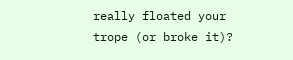really floated your trope (or broke it)?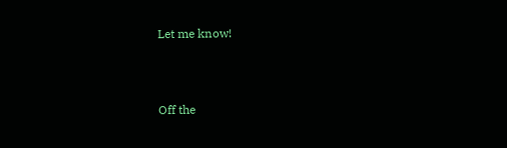Let me know!



Off the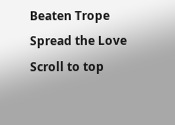Beaten Trope
Spread the Love
Scroll to top